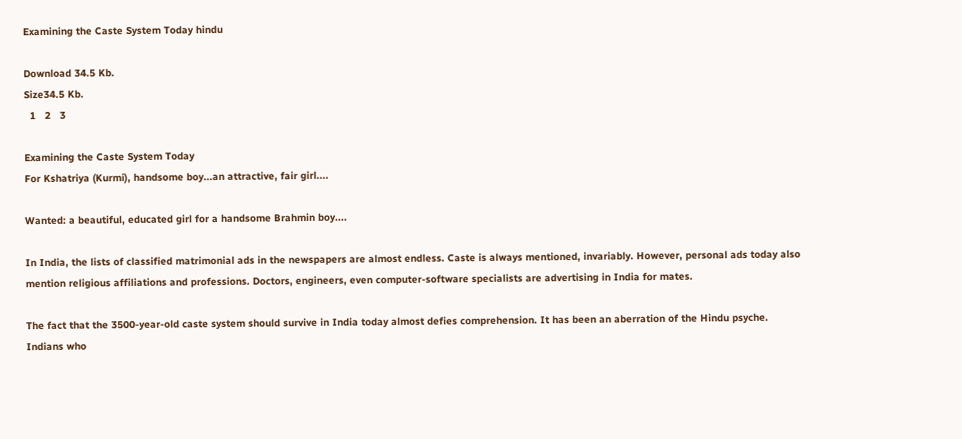Examining the Caste System Today hindu

Download 34.5 Kb.
Size34.5 Kb.
  1   2   3

Examining the Caste System Today
For Kshatriya (Kurmi), handsome boy...an attractive, fair girl....

Wanted: a beautiful, educated girl for a handsome Brahmin boy....

In India, the lists of classified matrimonial ads in the newspapers are almost endless. Caste is always mentioned, invariably. However, personal ads today also mention religious affiliations and professions. Doctors, engineers, even computer-software specialists are advertising in India for mates.

The fact that the 3500-year-old caste system should survive in India today almost defies comprehension. It has been an aberration of the Hindu psyche. Indians who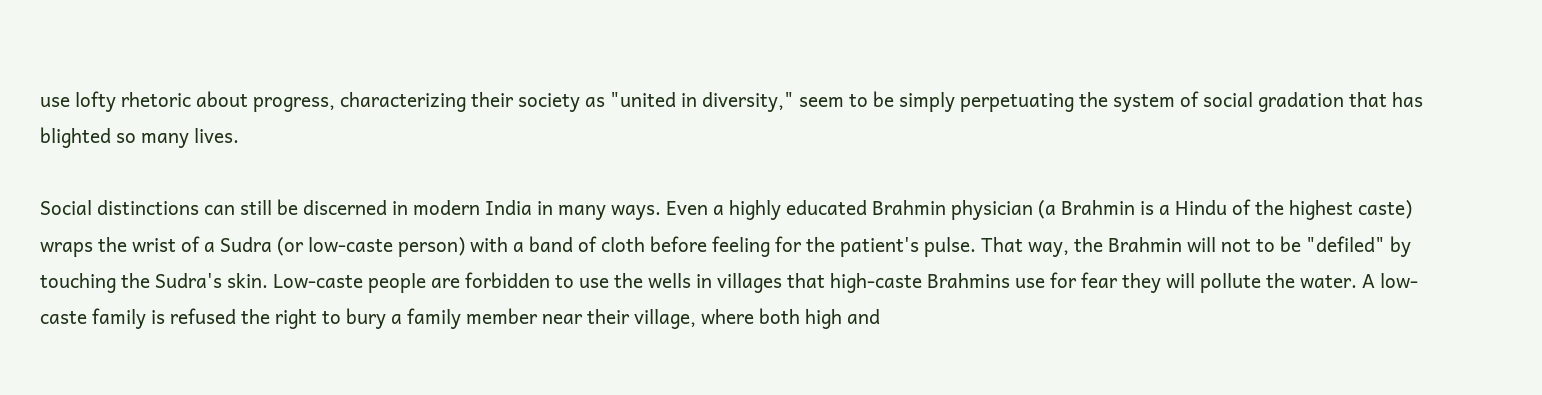use lofty rhetoric about progress, characterizing their society as "united in diversity," seem to be simply perpetuating the system of social gradation that has blighted so many lives.

Social distinctions can still be discerned in modern India in many ways. Even a highly educated Brahmin physician (a Brahmin is a Hindu of the highest caste) wraps the wrist of a Sudra (or low-caste person) with a band of cloth before feeling for the patient's pulse. That way, the Brahmin will not to be "defiled" by touching the Sudra's skin. Low-caste people are forbidden to use the wells in villages that high-caste Brahmins use for fear they will pollute the water. A low-caste family is refused the right to bury a family member near their village, where both high and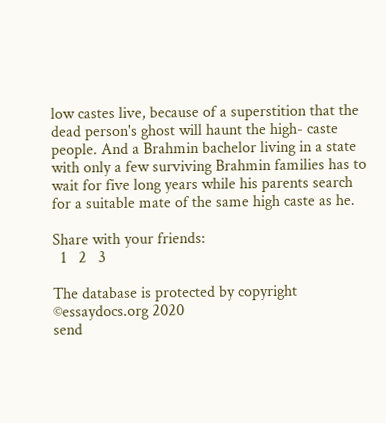low castes live, because of a superstition that the dead person's ghost will haunt the high- caste people. And a Brahmin bachelor living in a state with only a few surviving Brahmin families has to wait for five long years while his parents search for a suitable mate of the same high caste as he.

Share with your friends:
  1   2   3

The database is protected by copyright ©essaydocs.org 2020
send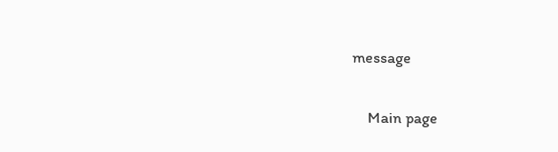message

    Main page